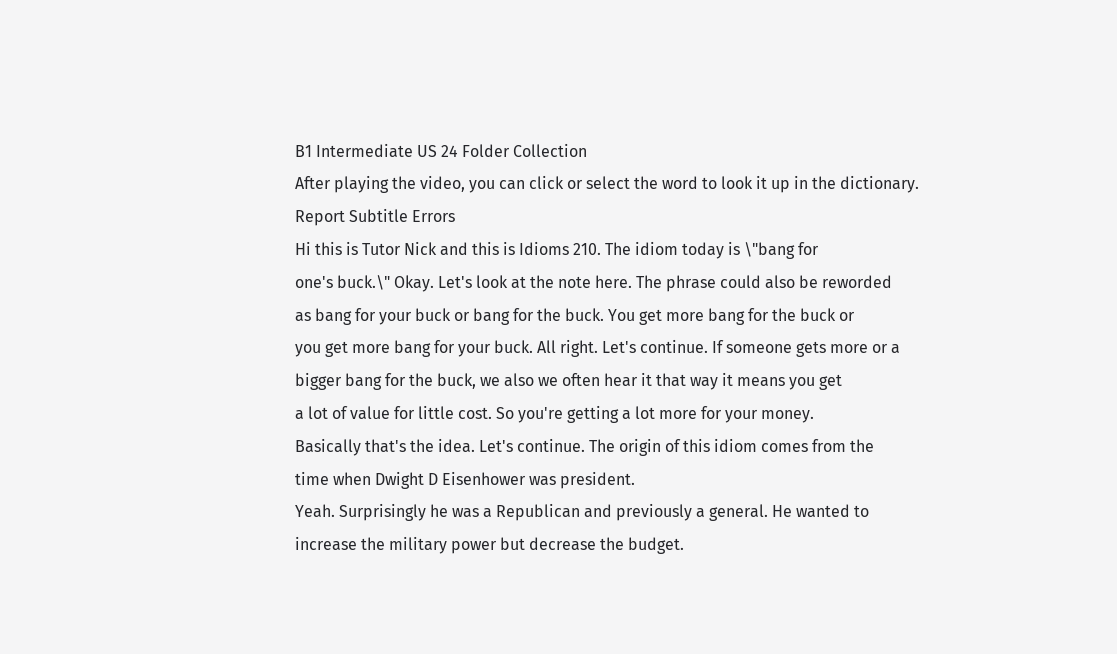B1 Intermediate US 24 Folder Collection
After playing the video, you can click or select the word to look it up in the dictionary.
Report Subtitle Errors
Hi this is Tutor Nick and this is Idioms 210. The idiom today is \"bang for
one's buck.\" Okay. Let's look at the note here. The phrase could also be reworded
as bang for your buck or bang for the buck. You get more bang for the buck or
you get more bang for your buck. All right. Let's continue. If someone gets more or a
bigger bang for the buck, we also we often hear it that way it means you get
a lot of value for little cost. So you're getting a lot more for your money.
Basically that's the idea. Let's continue. The origin of this idiom comes from the
time when Dwight D Eisenhower was president.
Yeah. Surprisingly he was a Republican and previously a general. He wanted to
increase the military power but decrease the budget.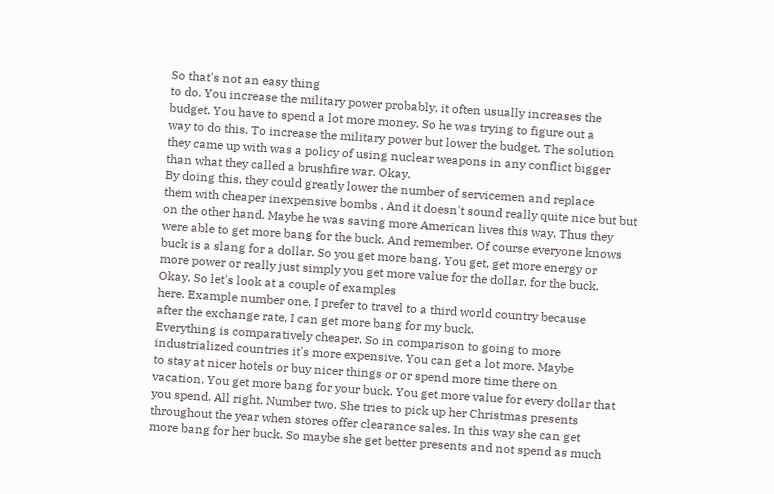So that's not an easy thing
to do. You increase the military power probably, it often usually increases the
budget. You have to spend a lot more money. So he was trying to figure out a
way to do this. To increase the military power but lower the budget. The solution
they came up with was a policy of using nuclear weapons in any conflict bigger
than what they called a brushfire war. Okay.
By doing this, they could greatly lower the number of servicemen and replace
them with cheaper inexpensive bombs . And it doesn't sound really quite nice but but
on the other hand. Maybe he was saving more American lives this way. Thus they
were able to get more bang for the buck. And remember. Of course everyone knows
buck is a slang for a dollar. So you get more bang. You get, get more energy or
more power or really just simply you get more value for the dollar, for the buck.
Okay. So let's look at a couple of examples
here. Example number one. I prefer to travel to a third world country because
after the exchange rate, I can get more bang for my buck.
Everything is comparatively cheaper. So in comparison to going to more
industrialized countries it's more expensive. You can get a lot more. Maybe
to stay at nicer hotels or buy nicer things or or spend more time there on
vacation. You get more bang for your buck. You get more value for every dollar that
you spend. All right. Number two. She tries to pick up her Christmas presents
throughout the year when stores offer clearance sales. In this way she can get
more bang for her buck. So maybe she get better presents and not spend as much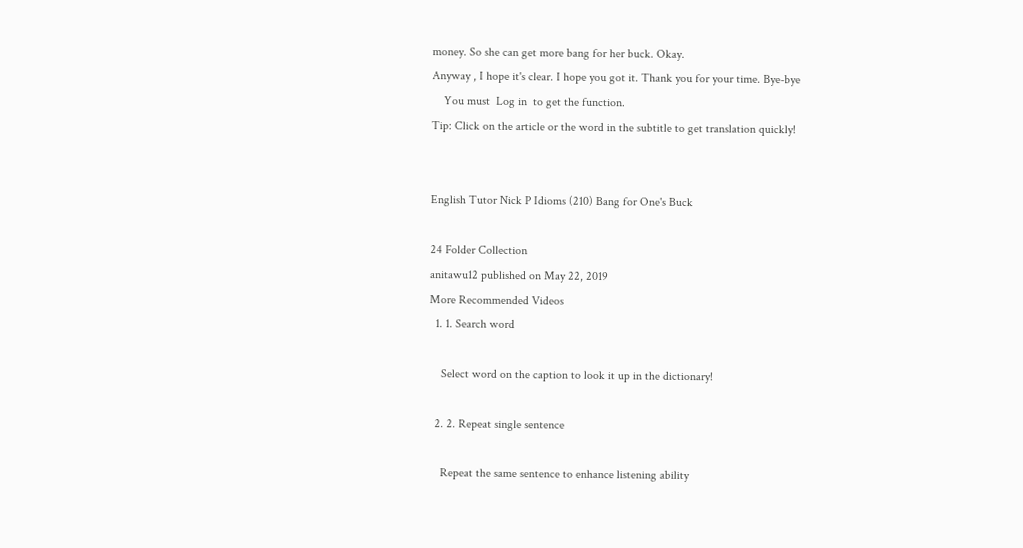money. So she can get more bang for her buck. Okay.
Anyway , I hope it's clear. I hope you got it. Thank you for your time. Bye-bye
    You must  Log in  to get the function.
Tip: Click on the article or the word in the subtitle to get translation quickly!


English Tutor Nick P Idioms (210) Bang for One's Buck

24 Folder Collection
anitawu12 published on May 22, 2019
More Recommended Videos
  1. 1. Search word

    Select word on the caption to look it up in the dictionary!

  2. 2. Repeat single sentence

    Repeat the same sentence to enhance listening ability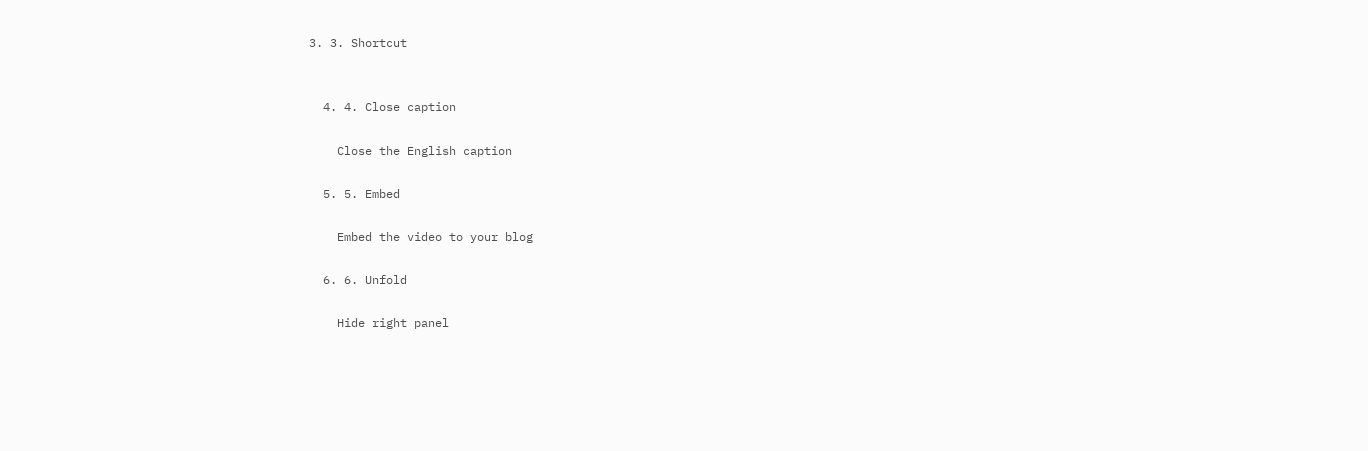3. 3. Shortcut


  4. 4. Close caption

    Close the English caption

  5. 5. Embed

    Embed the video to your blog

  6. 6. Unfold

    Hide right panel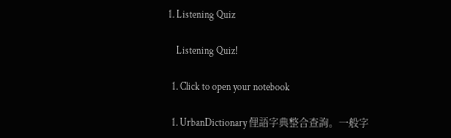1. Listening Quiz

    Listening Quiz!

  1. Click to open your notebook

  1. UrbanDictionary 俚語字典整合查詢。一般字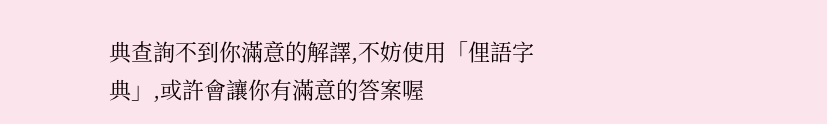典查詢不到你滿意的解譯,不妨使用「俚語字典」,或許會讓你有滿意的答案喔